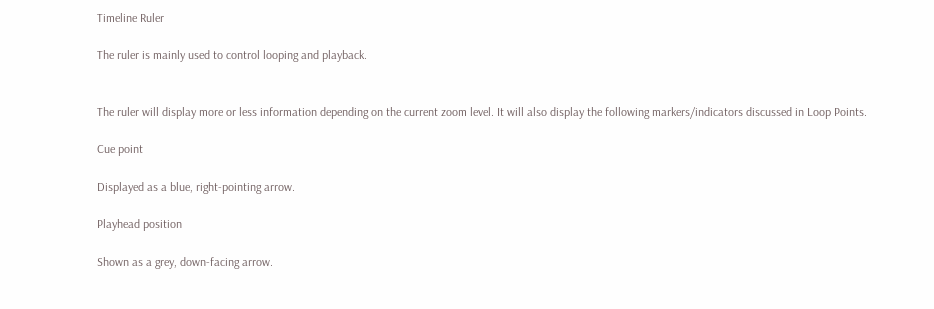Timeline Ruler

The ruler is mainly used to control looping and playback.


The ruler will display more or less information depending on the current zoom level. It will also display the following markers/indicators discussed in Loop Points.

Cue point

Displayed as a blue, right-pointing arrow.

Playhead position

Shown as a grey, down-facing arrow.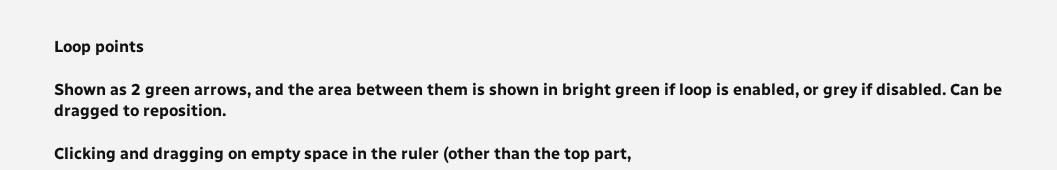Loop points

Shown as 2 green arrows, and the area between them is shown in bright green if loop is enabled, or grey if disabled. Can be dragged to reposition.

Clicking and dragging on empty space in the ruler (other than the top part,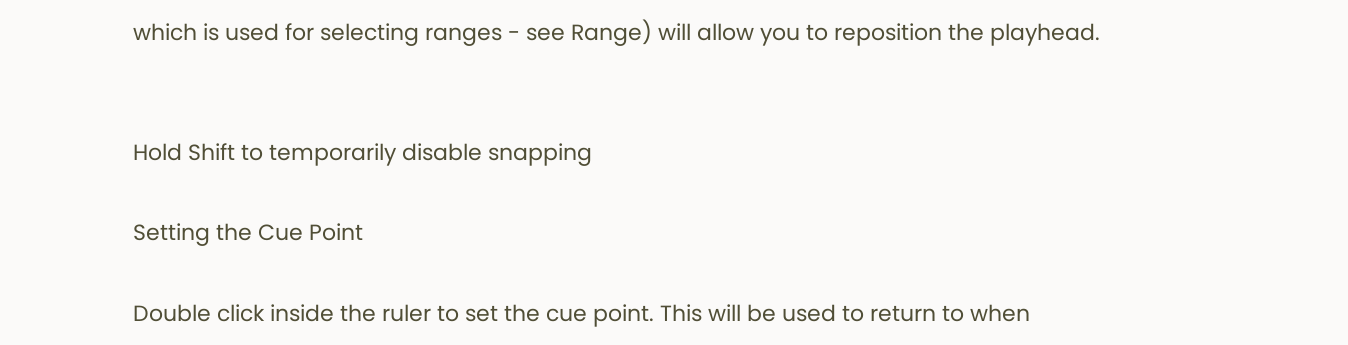which is used for selecting ranges - see Range) will allow you to reposition the playhead.


Hold Shift to temporarily disable snapping

Setting the Cue Point

Double click inside the ruler to set the cue point. This will be used to return to when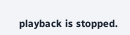playback is stopped.